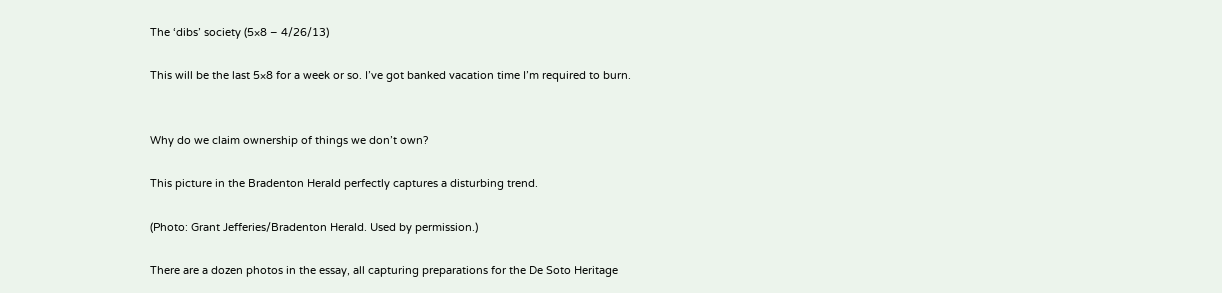The ‘dibs’ society (5×8 – 4/26/13)

This will be the last 5×8 for a week or so. I’ve got banked vacation time I’m required to burn.


Why do we claim ownership of things we don’t own?

This picture in the Bradenton Herald perfectly captures a disturbing trend.

(Photo: Grant Jefferies/Bradenton Herald. Used by permission.)

There are a dozen photos in the essay, all capturing preparations for the De Soto Heritage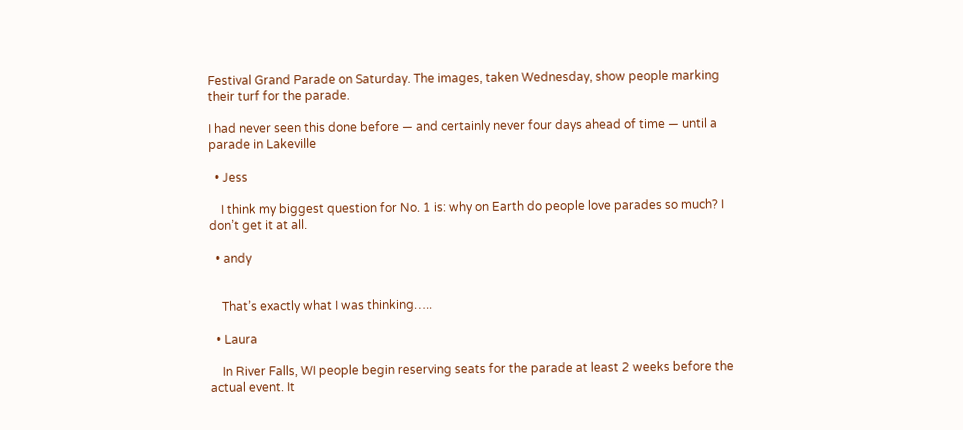Festival Grand Parade on Saturday. The images, taken Wednesday, show people marking their turf for the parade.

I had never seen this done before — and certainly never four days ahead of time — until a parade in Lakeville

  • Jess

    I think my biggest question for No. 1 is: why on Earth do people love parades so much? I don’t get it at all.

  • andy


    That’s exactly what I was thinking…..

  • Laura

    In River Falls, WI people begin reserving seats for the parade at least 2 weeks before the actual event. It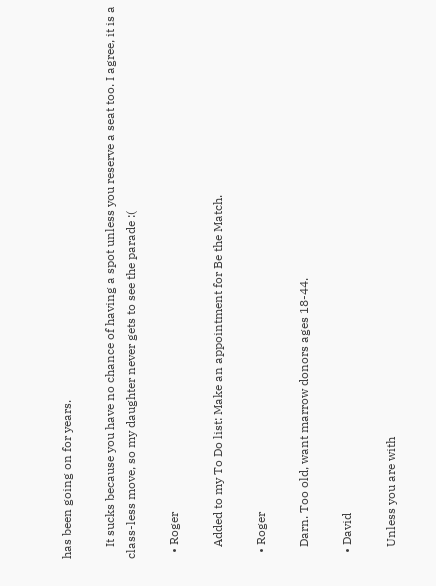has been going on for years.

    It sucks because you have no chance of having a spot unless you reserve a seat too. I agree, it is a class-less move, so my daughter never gets to see the parade :(

  • Roger

    Added to my To Do list: Make an appointment for Be the Match.

  • Roger

    Darn. Too old, want marrow donors ages 18-44.

  • David

    Unless you are with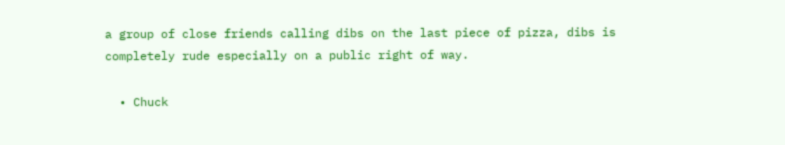a group of close friends calling dibs on the last piece of pizza, dibs is completely rude especially on a public right of way.

  • Chuck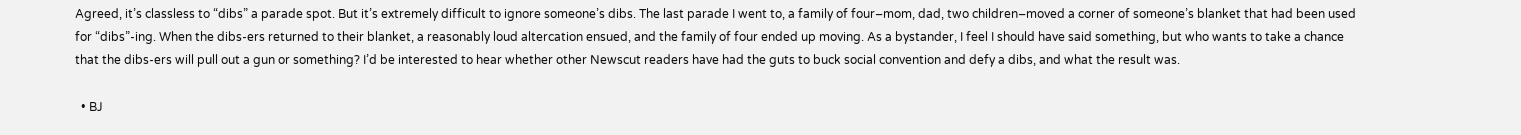Agreed, it’s classless to “dibs” a parade spot. But it’s extremely difficult to ignore someone’s dibs. The last parade I went to, a family of four–mom, dad, two children–moved a corner of someone’s blanket that had been used for “dibs”-ing. When the dibs-ers returned to their blanket, a reasonably loud altercation ensued, and the family of four ended up moving. As a bystander, I feel I should have said something, but who wants to take a chance that the dibs-ers will pull out a gun or something? I’d be interested to hear whether other Newscut readers have had the guts to buck social convention and defy a dibs, and what the result was.

  • BJ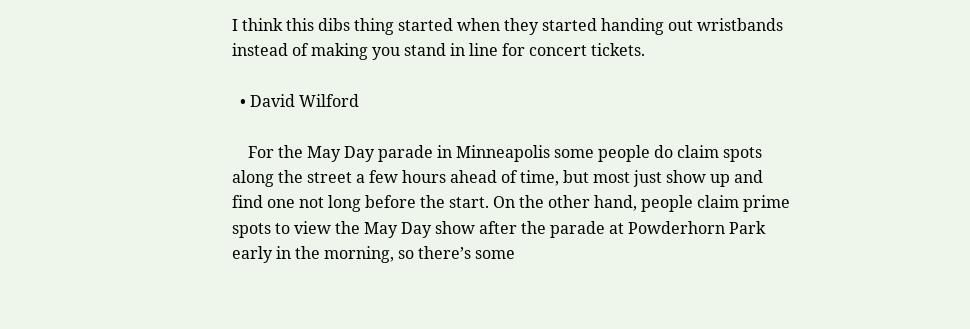I think this dibs thing started when they started handing out wristbands instead of making you stand in line for concert tickets.

  • David Wilford

    For the May Day parade in Minneapolis some people do claim spots along the street a few hours ahead of time, but most just show up and find one not long before the start. On the other hand, people claim prime spots to view the May Day show after the parade at Powderhorn Park early in the morning, so there’s some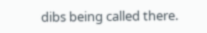dibs being called there.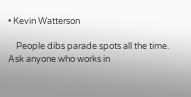• Kevin Watterson

    People dibs parade spots all the time. Ask anyone who works in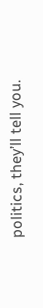politics, they’ll tell you.